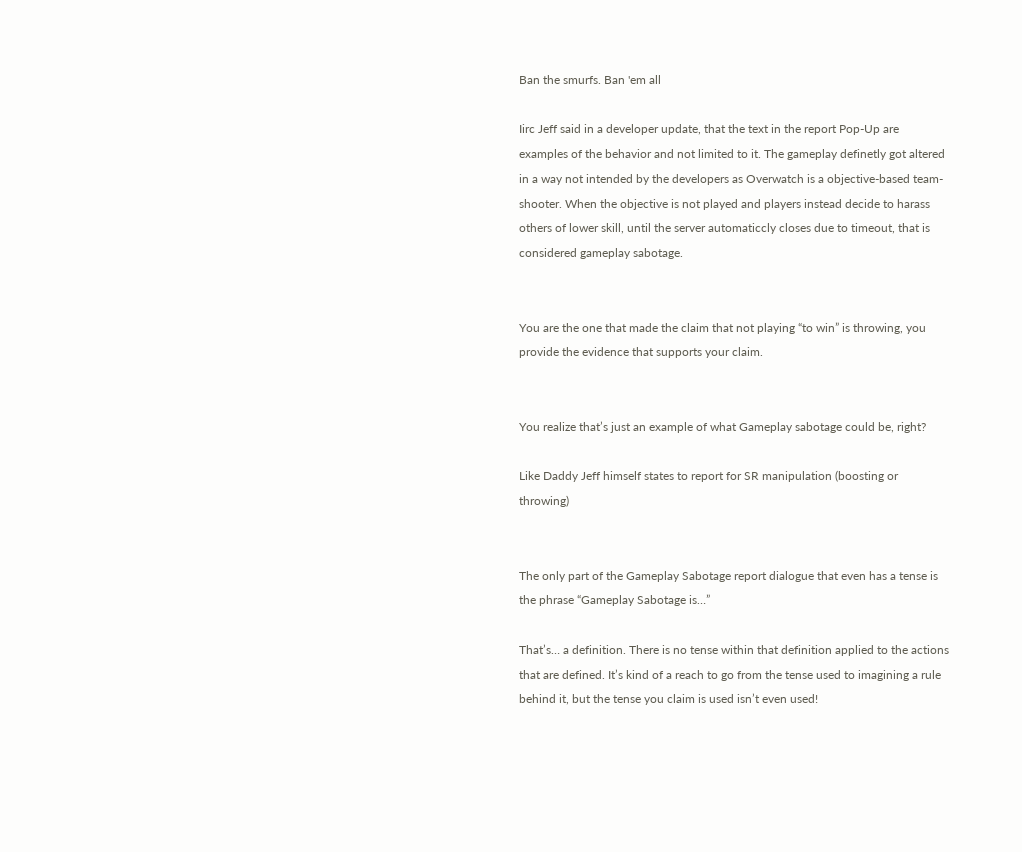Ban the smurfs. Ban 'em all

Iirc Jeff said in a developer update, that the text in the report Pop-Up are examples of the behavior and not limited to it. The gameplay definetly got altered in a way not intended by the developers as Overwatch is a objective-based team-shooter. When the objective is not played and players instead decide to harass others of lower skill, until the server automaticcly closes due to timeout, that is considered gameplay sabotage.


You are the one that made the claim that not playing “to win” is throwing, you provide the evidence that supports your claim.


You realize that’s just an example of what Gameplay sabotage could be, right?

Like Daddy Jeff himself states to report for SR manipulation (boosting or throwing)


The only part of the Gameplay Sabotage report dialogue that even has a tense is the phrase “Gameplay Sabotage is…”

That’s… a definition. There is no tense within that definition applied to the actions that are defined. It’s kind of a reach to go from the tense used to imagining a rule behind it, but the tense you claim is used isn’t even used!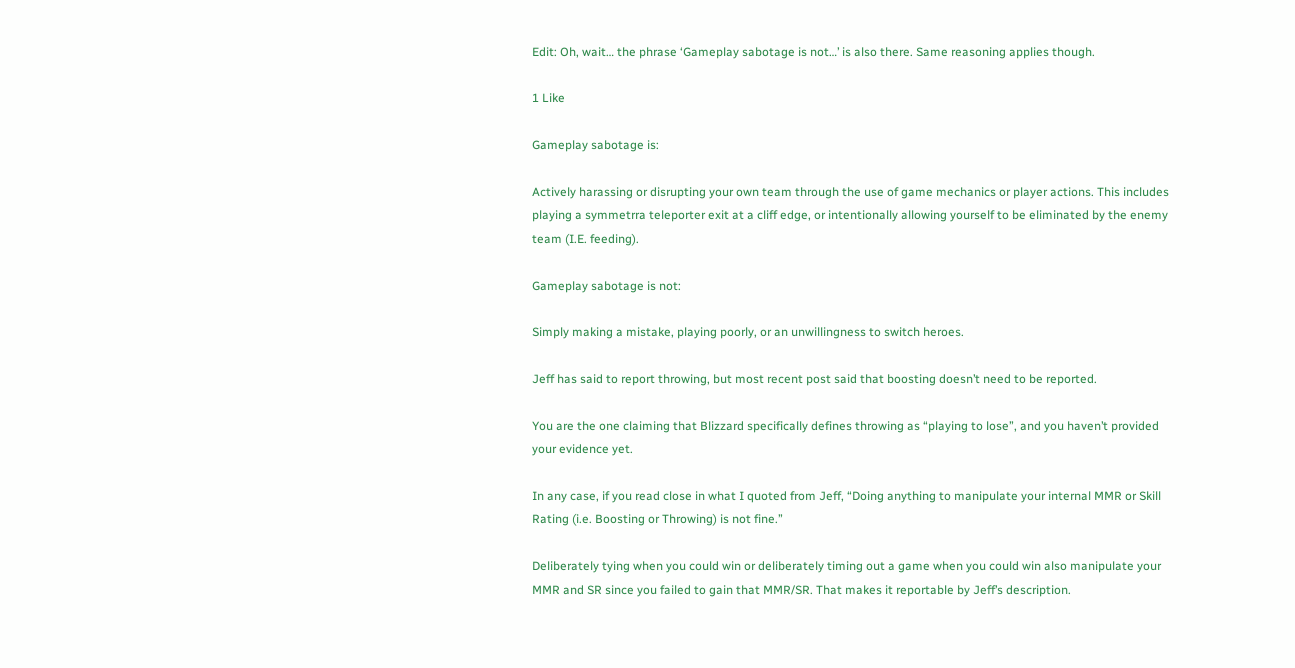Edit: Oh, wait… the phrase ‘Gameplay sabotage is not…’ is also there. Same reasoning applies though.

1 Like

Gameplay sabotage is:

Actively harassing or disrupting your own team through the use of game mechanics or player actions. This includes playing a symmetrra teleporter exit at a cliff edge, or intentionally allowing yourself to be eliminated by the enemy team (I.E. feeding).

Gameplay sabotage is not:

Simply making a mistake, playing poorly, or an unwillingness to switch heroes.

Jeff has said to report throwing, but most recent post said that boosting doesn’t need to be reported.

You are the one claiming that Blizzard specifically defines throwing as “playing to lose”, and you haven’t provided your evidence yet.

In any case, if you read close in what I quoted from Jeff, “Doing anything to manipulate your internal MMR or Skill Rating (i.e. Boosting or Throwing) is not fine.”

Deliberately tying when you could win or deliberately timing out a game when you could win also manipulate your MMR and SR since you failed to gain that MMR/SR. That makes it reportable by Jeff’s description.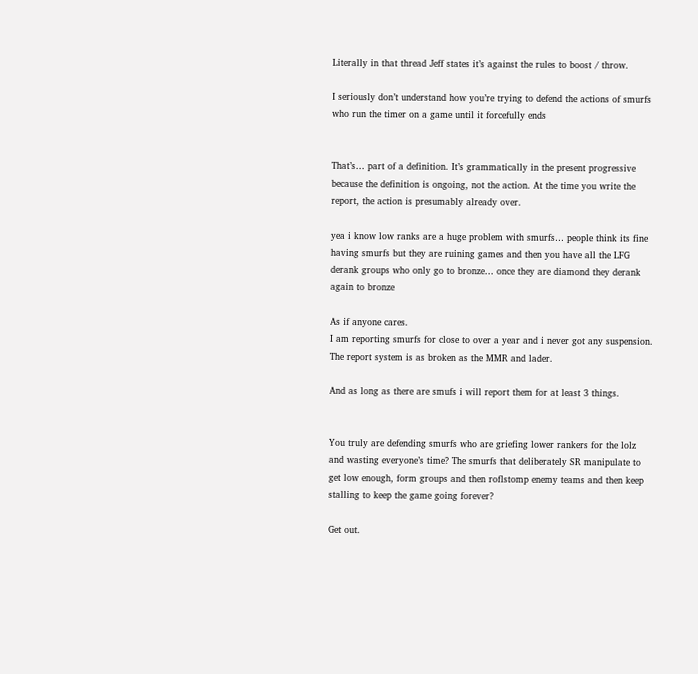Literally in that thread Jeff states it’s against the rules to boost / throw.

I seriously don’t understand how you’re trying to defend the actions of smurfs who run the timer on a game until it forcefully ends


That’s… part of a definition. It’s grammatically in the present progressive because the definition is ongoing, not the action. At the time you write the report, the action is presumably already over.

yea i know low ranks are a huge problem with smurfs… people think its fine having smurfs but they are ruining games and then you have all the LFG derank groups who only go to bronze… once they are diamond they derank again to bronze

As if anyone cares.
I am reporting smurfs for close to over a year and i never got any suspension.
The report system is as broken as the MMR and lader.

And as long as there are smufs i will report them for at least 3 things.


You truly are defending smurfs who are griefing lower rankers for the lolz and wasting everyone’s time? The smurfs that deliberately SR manipulate to get low enough, form groups and then roflstomp enemy teams and then keep stalling to keep the game going forever?

Get out.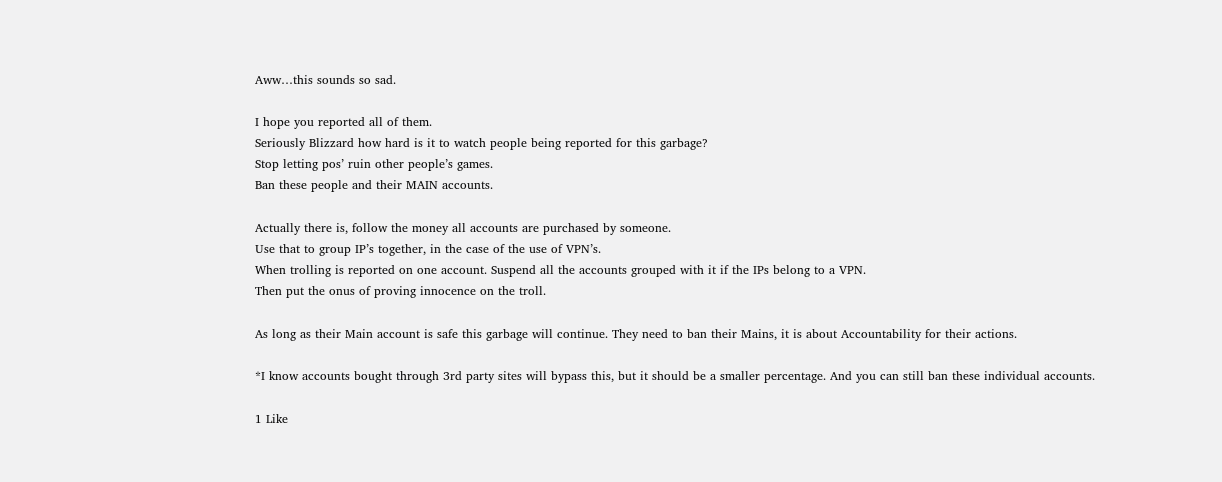Aww…this sounds so sad.

I hope you reported all of them.
Seriously Blizzard how hard is it to watch people being reported for this garbage?
Stop letting pos’ ruin other people’s games.
Ban these people and their MAIN accounts.

Actually there is, follow the money all accounts are purchased by someone.
Use that to group IP’s together, in the case of the use of VPN’s.
When trolling is reported on one account. Suspend all the accounts grouped with it if the IPs belong to a VPN.
Then put the onus of proving innocence on the troll.

As long as their Main account is safe this garbage will continue. They need to ban their Mains, it is about Accountability for their actions.

*I know accounts bought through 3rd party sites will bypass this, but it should be a smaller percentage. And you can still ban these individual accounts.

1 Like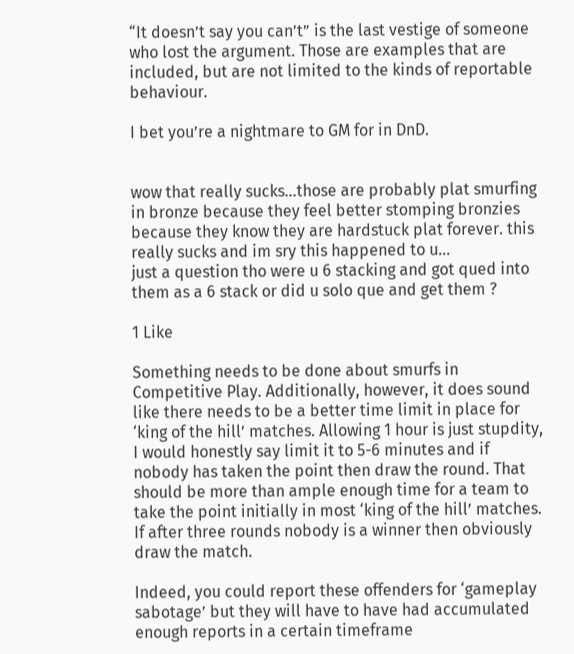“It doesn’t say you can’t” is the last vestige of someone who lost the argument. Those are examples that are included, but are not limited to the kinds of reportable behaviour.

I bet you’re a nightmare to GM for in DnD.


wow that really sucks…those are probably plat smurfing in bronze because they feel better stomping bronzies because they know they are hardstuck plat forever. this really sucks and im sry this happened to u…
just a question tho were u 6 stacking and got qued into them as a 6 stack or did u solo que and get them ?

1 Like

Something needs to be done about smurfs in Competitive Play. Additionally, however, it does sound like there needs to be a better time limit in place for ‘king of the hill’ matches. Allowing 1 hour is just stupdity, I would honestly say limit it to 5-6 minutes and if nobody has taken the point then draw the round. That should be more than ample enough time for a team to take the point initially in most ‘king of the hill’ matches. If after three rounds nobody is a winner then obviously draw the match.

Indeed, you could report these offenders for ‘gameplay sabotage’ but they will have to have had accumulated enough reports in a certain timeframe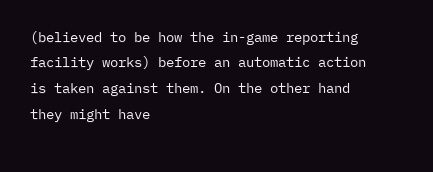(believed to be how the in-game reporting facility works) before an automatic action is taken against them. On the other hand they might have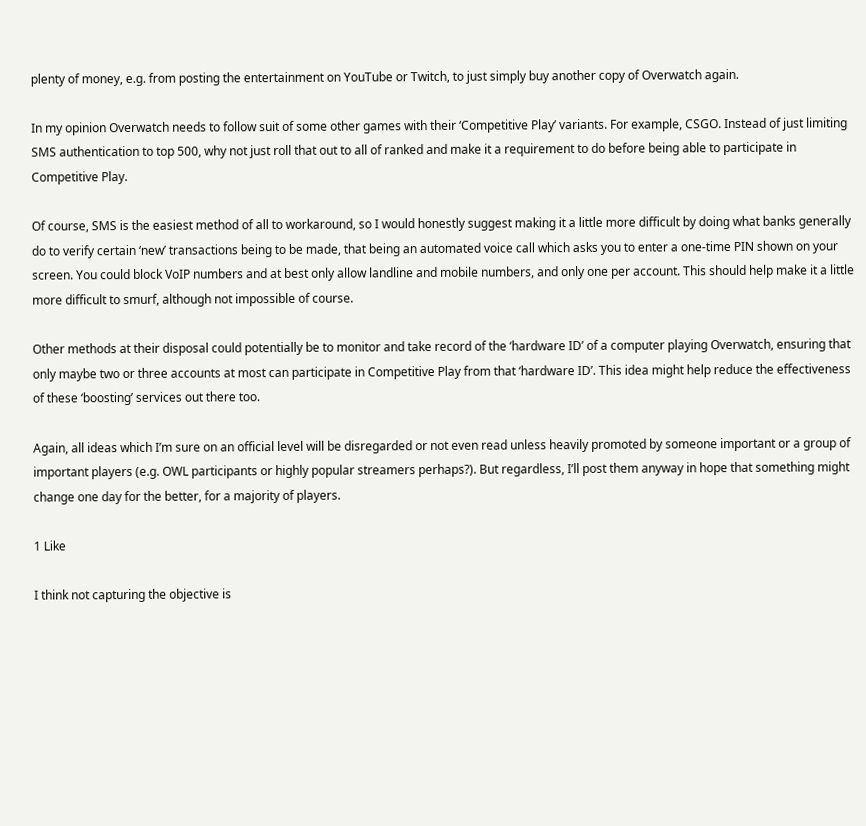plenty of money, e.g. from posting the entertainment on YouTube or Twitch, to just simply buy another copy of Overwatch again.

In my opinion Overwatch needs to follow suit of some other games with their ‘Competitive Play’ variants. For example, CSGO. Instead of just limiting SMS authentication to top 500, why not just roll that out to all of ranked and make it a requirement to do before being able to participate in Competitive Play.

Of course, SMS is the easiest method of all to workaround, so I would honestly suggest making it a little more difficult by doing what banks generally do to verify certain ‘new’ transactions being to be made, that being an automated voice call which asks you to enter a one-time PIN shown on your screen. You could block VoIP numbers and at best only allow landline and mobile numbers, and only one per account. This should help make it a little more difficult to smurf, although not impossible of course.

Other methods at their disposal could potentially be to monitor and take record of the ‘hardware ID’ of a computer playing Overwatch, ensuring that only maybe two or three accounts at most can participate in Competitive Play from that ‘hardware ID’. This idea might help reduce the effectiveness of these ‘boosting’ services out there too.

Again, all ideas which I’m sure on an official level will be disregarded or not even read unless heavily promoted by someone important or a group of important players (e.g. OWL participants or highly popular streamers perhaps?). But regardless, I’ll post them anyway in hope that something might change one day for the better, for a majority of players.

1 Like

I think not capturing the objective is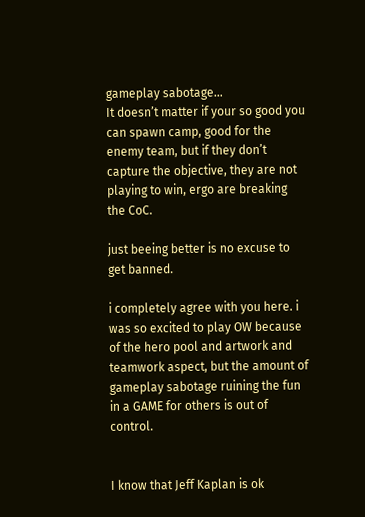gameplay sabotage…
It doesn’t matter if your so good you can spawn camp, good for the enemy team, but if they don’t capture the objective, they are not playing to win, ergo are breaking the CoC.

just beeing better is no excuse to get banned.

i completely agree with you here. i was so excited to play OW because of the hero pool and artwork and teamwork aspect, but the amount of gameplay sabotage ruining the fun in a GAME for others is out of control.


I know that Jeff Kaplan is ok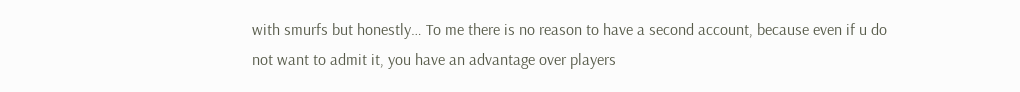with smurfs but honestly… To me there is no reason to have a second account, because even if u do not want to admit it, you have an advantage over players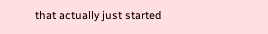that actually just started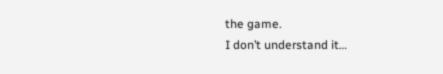the game.
I don’t understand it…